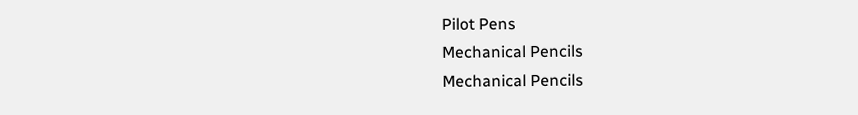Pilot Pens
Mechanical Pencils
Mechanical Pencils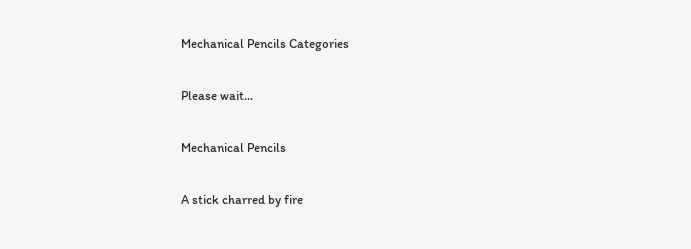Mechanical Pencils Categories

Please wait...

Mechanical Pencils

A stick charred by fire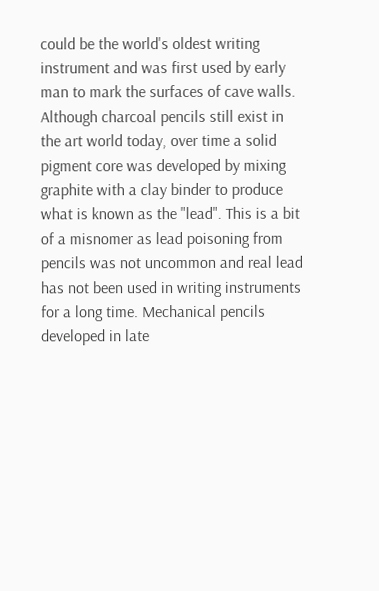could be the world's oldest writing instrument and was first used by early man to mark the surfaces of cave walls. Although charcoal pencils still exist in the art world today, over time a solid pigment core was developed by mixing graphite with a clay binder to produce what is known as the "lead". This is a bit of a misnomer as lead poisoning from pencils was not uncommon and real lead has not been used in writing instruments for a long time. Mechanical pencils developed in late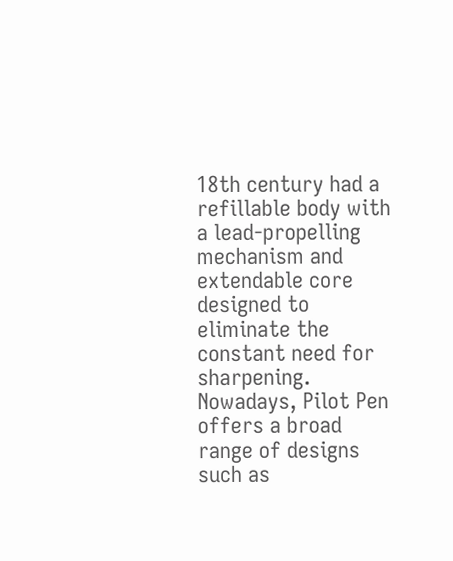18th century had a refillable body with a lead-propelling mechanism and extendable core designed to eliminate the constant need for sharpening. Nowadays, Pilot Pen offers a broad range of designs such as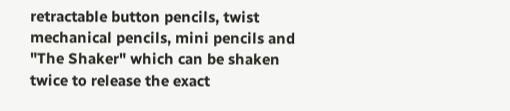retractable button pencils, twist mechanical pencils, mini pencils and "The Shaker" which can be shaken twice to release the exact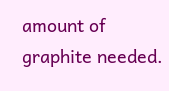amount of graphite needed.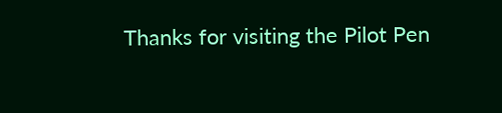Thanks for visiting the Pilot Pen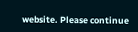website. Please continue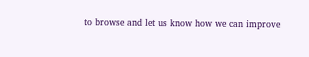to browse and let us know how we can improve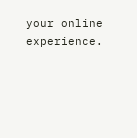your online experience.